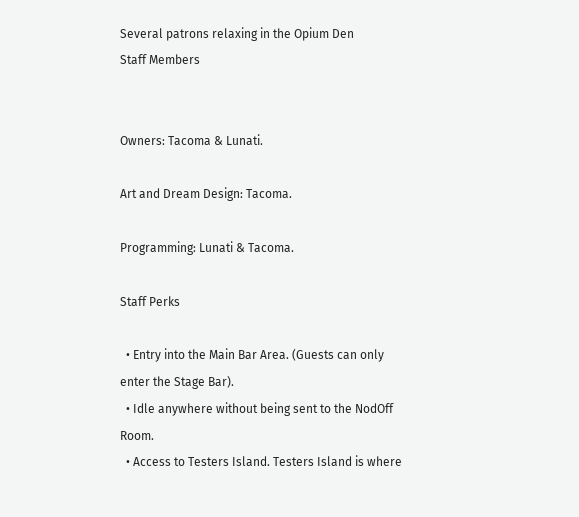Several patrons relaxing in the Opium Den
Staff Members


Owners: Tacoma & Lunati.

Art and Dream Design: Tacoma.

Programming: Lunati & Tacoma.

Staff Perks

  • Entry into the Main Bar Area. (Guests can only enter the Stage Bar).
  • Idle anywhere without being sent to the NodOff Room.
  • Access to Testers Island. Testers Island is where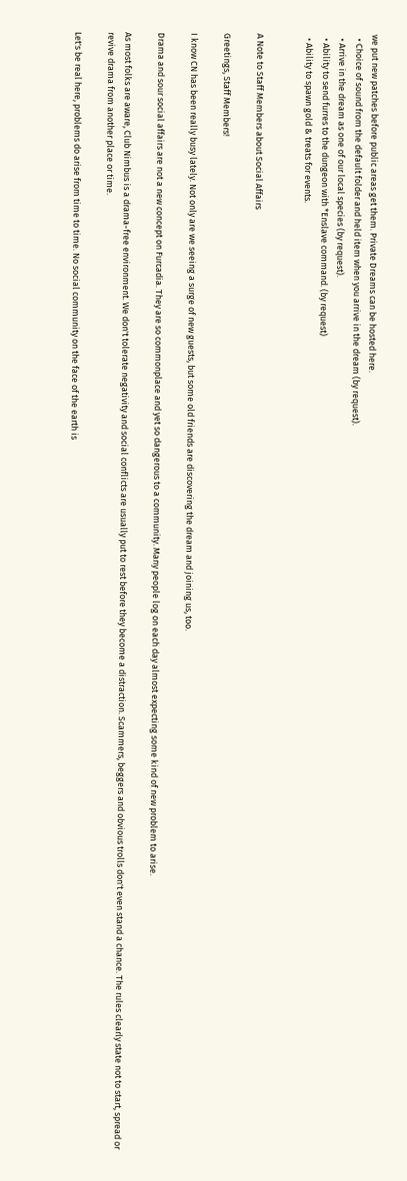we put new patches before public areas get them. Private Dreams can be hosted here.
  • Choice of sound from the default folder and held item when you arrive in the dream (by request).
  • Arrive in the dream as one of our local species (by request).
  • Ability to send furres to the dungeon with *Enslave command. (by request)
  • Ability to spawn gold & treats for events.


A Note to Staff Members about Social Affairs

Greetings, Staff Members!

I know CN has been really busy lately. Not only are we seeing a surge of new guests, but some old friends are discovering the dream and joining us, too.

Drama and sour social affairs are not a new concept on Furcadia. They are so commonplace and yet so dangerous to a community. Many people log on each day almost expecting some kind of new problem to arise.

As most folks are aware, Club Nimbus is a drama-free environment. We don't tolerate negativity and social conflicts are usually put to rest before they become a distraction. Scammers, beggers and obvious trolls don't even stand a chance. The rules clearly state not to start, spread or revive drama from another place or time.

Let's be real here, problems do arise from time to time. No social community on the face of the earth is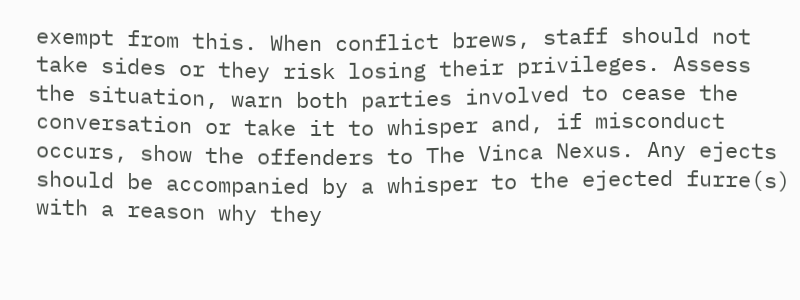exempt from this. When conflict brews, staff should not take sides or they risk losing their privileges. Assess the situation, warn both parties involved to cease the conversation or take it to whisper and, if misconduct occurs, show the offenders to The Vinca Nexus. Any ejects should be accompanied by a whisper to the ejected furre(s) with a reason why they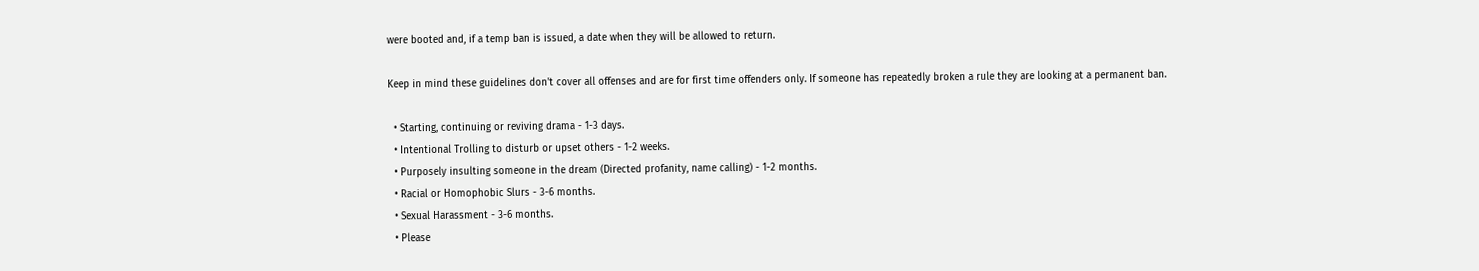were booted and, if a temp ban is issued, a date when they will be allowed to return.

Keep in mind these guidelines don't cover all offenses and are for first time offenders only. If someone has repeatedly broken a rule they are looking at a permanent ban.

  • Starting, continuing or reviving drama - 1-3 days.
  • Intentional Trolling to disturb or upset others - 1-2 weeks.
  • Purposely insulting someone in the dream (Directed profanity, name calling) - 1-2 months.
  • Racial or Homophobic Slurs - 3-6 months.
  • Sexual Harassment - 3-6 months.
  • Please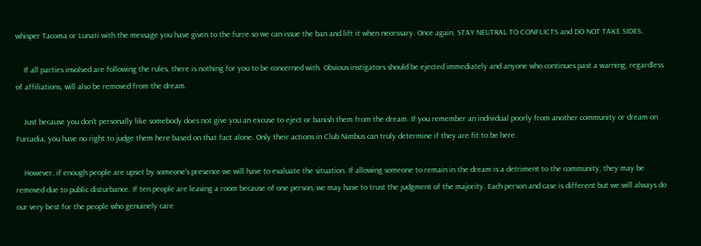whisper Tacoma or Lunati with the message you have given to the furre so we can issue the ban and lift it when necessary. Once again, STAY NEUTRAL TO CONFLICTS and DO NOT TAKE SIDES.

    If all parties involved are following the rules, there is nothing for you to be concerned with. Obvious instigators should be ejected immediately and anyone who continues past a warning, regardless of affiliations, will also be removed from the dream.

    Just because you don't personally like somebody does not give you an excuse to eject or banish them from the dream. If you remember an individual poorly from another community or dream on Furcadia, you have no right to judge them here based on that fact alone. Only their actions in Club Nimbus can truly determine if they are fit to be here.

    However, if enough people are upset by someone's presence we will have to evaluate the situation. If allowing someone to remain in the dream is a detriment to the community, they may be removed due to public disturbance. If ten people are leaving a room because of one person, we may have to trust the judgment of the majority. Each person and case is different but we will always do our very best for the people who genuinely care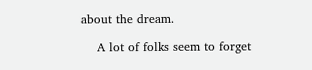about the dream.

    A lot of folks seem to forget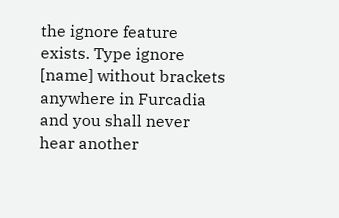the ignore feature exists. Type ignore [name] without brackets anywhere in Furcadia and you shall never hear another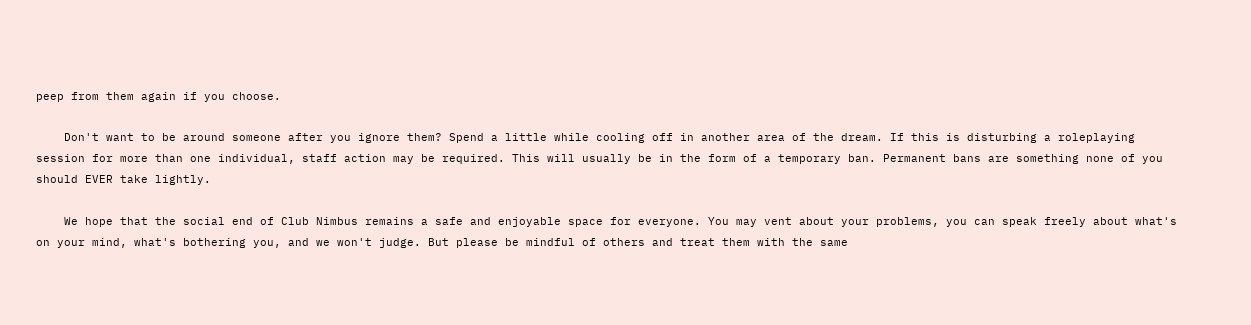peep from them again if you choose.

    Don't want to be around someone after you ignore them? Spend a little while cooling off in another area of the dream. If this is disturbing a roleplaying session for more than one individual, staff action may be required. This will usually be in the form of a temporary ban. Permanent bans are something none of you should EVER take lightly.

    We hope that the social end of Club Nimbus remains a safe and enjoyable space for everyone. You may vent about your problems, you can speak freely about what's on your mind, what's bothering you, and we won't judge. But please be mindful of others and treat them with the same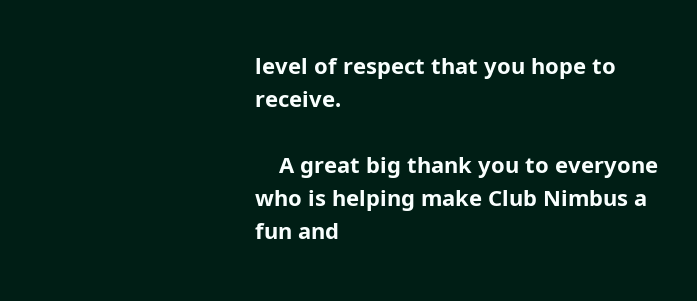level of respect that you hope to receive.

    A great big thank you to everyone who is helping make Club Nimbus a fun and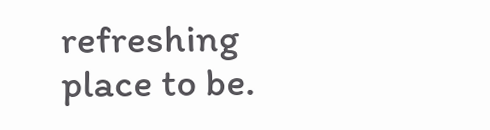refreshing place to be.